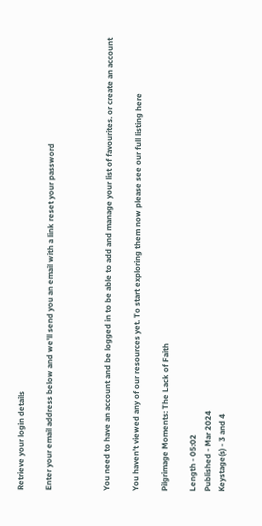Retrieve your login details

Enter your email address below and we'll send you an email with a link reset your password



You need to have an account and be logged in to be able to add and manage your list of favourites. or create an account

You haven’t viewed any of our resources yet. To start exploring them now please see our full listing here

Pilgrimage Moments: The Lack of Faith

Length - 05:02
Published - Mar 2024
Keystage(s) - 3 and 4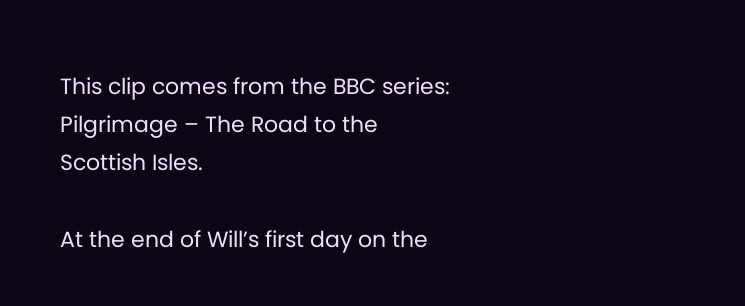This clip comes from the BBC series: Pilgrimage – The Road to the Scottish Isles.

At the end of Will’s first day on the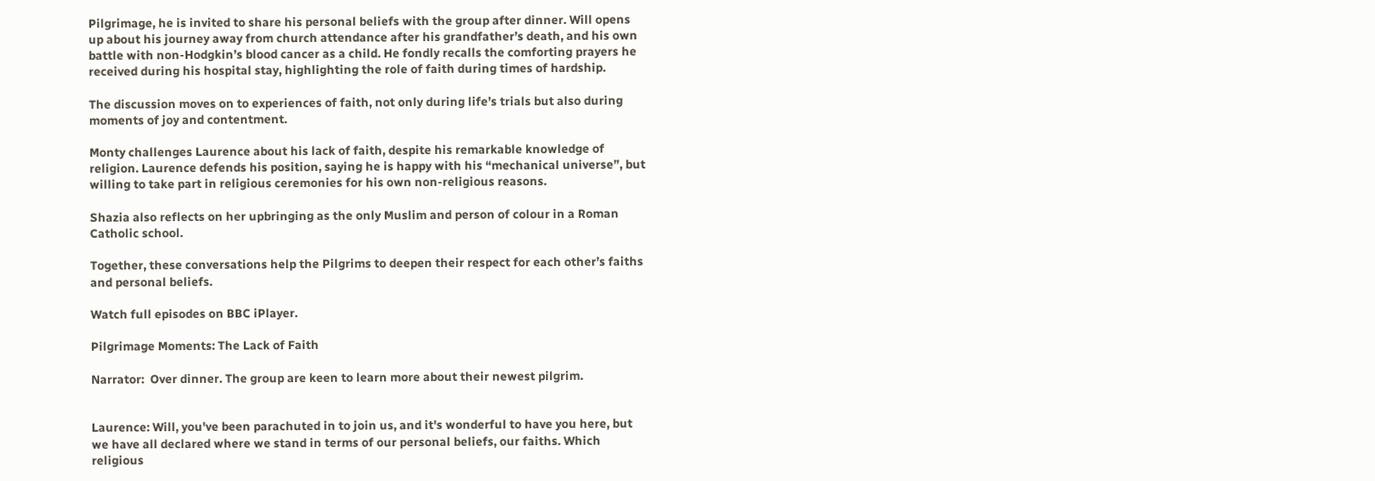Pilgrimage, he is invited to share his personal beliefs with the group after dinner. Will opens up about his journey away from church attendance after his grandfather’s death, and his own battle with non-Hodgkin’s blood cancer as a child. He fondly recalls the comforting prayers he received during his hospital stay, highlighting the role of faith during times of hardship.

The discussion moves on to experiences of faith, not only during life’s trials but also during moments of joy and contentment.

Monty challenges Laurence about his lack of faith, despite his remarkable knowledge of religion. Laurence defends his position, saying he is happy with his “mechanical universe”, but willing to take part in religious ceremonies for his own non-religious reasons.

Shazia also reflects on her upbringing as the only Muslim and person of colour in a Roman Catholic school.

Together, these conversations help the Pilgrims to deepen their respect for each other’s faiths and personal beliefs.

Watch full episodes on BBC iPlayer.

Pilgrimage Moments: The Lack of Faith

Narrator:  Over dinner. The group are keen to learn more about their newest pilgrim.


Laurence: Will, you've been parachuted in to join us, and it's wonderful to have you here, but we have all declared where we stand in terms of our personal beliefs, our faiths. Which religious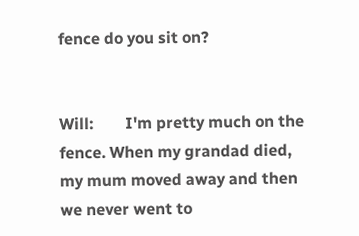fence do you sit on?


Will:        I'm pretty much on the fence. When my grandad died, my mum moved away and then we never went to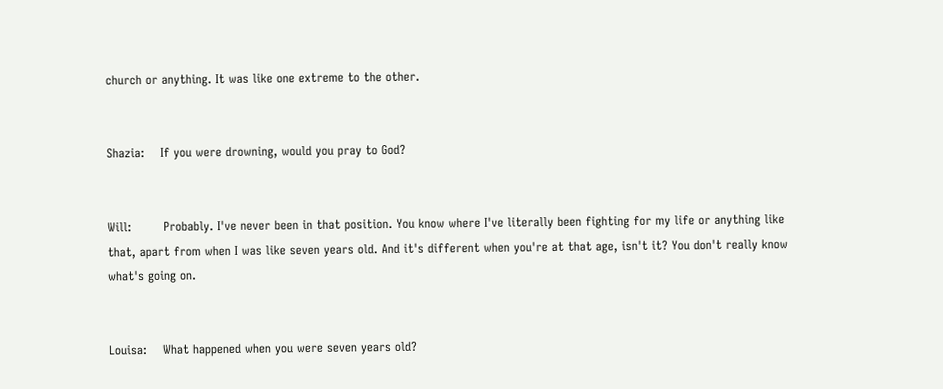church or anything. It was like one extreme to the other.


Shazia:    If you were drowning, would you pray to God?


Will:        Probably. I've never been in that position. You know where I've literally been fighting for my life or anything like that, apart from when I was like seven years old. And it's different when you're at that age, isn't it? You don't really know what's going on.


Louisa:    What happened when you were seven years old?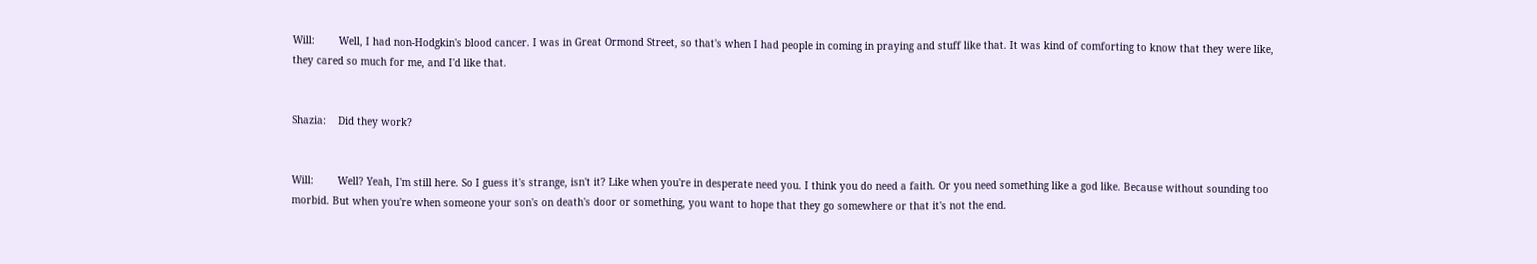Will:        Well, I had non-Hodgkin's blood cancer. I was in Great Ormond Street, so that's when I had people in coming in praying and stuff like that. It was kind of comforting to know that they were like, they cared so much for me, and I'd like that.


Shazia:    Did they work?


Will:        Well? Yeah, I'm still here. So I guess it's strange, isn't it? Like when you're in desperate need you. I think you do need a faith. Or you need something like a god like. Because without sounding too morbid. But when you're when someone your son's on death's door or something, you want to hope that they go somewhere or that it's not the end.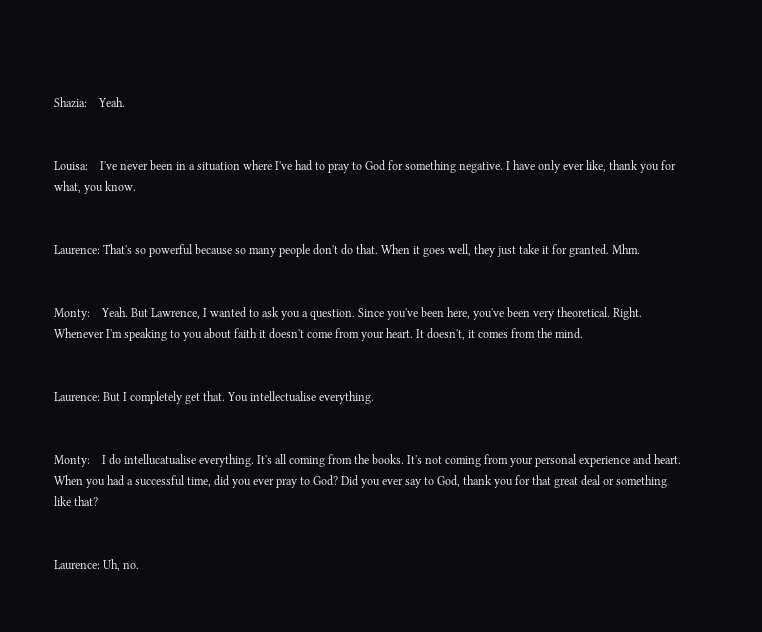Shazia:    Yeah.


Louisa:    I've never been in a situation where I've had to pray to God for something negative. I have only ever like, thank you for what, you know.


Laurence: That's so powerful because so many people don't do that. When it goes well, they just take it for granted. Mhm.


Monty:    Yeah. But Lawrence, I wanted to ask you a question. Since you've been here, you've been very theoretical. Right. Whenever I'm speaking to you about faith it doesn't come from your heart. It doesn't, it comes from the mind.


Laurence: But I completely get that. You intellectualise everything.


Monty:    I do intellucatualise everything. It's all coming from the books. It's not coming from your personal experience and heart. When you had a successful time, did you ever pray to God? Did you ever say to God, thank you for that great deal or something like that?


Laurence: Uh, no.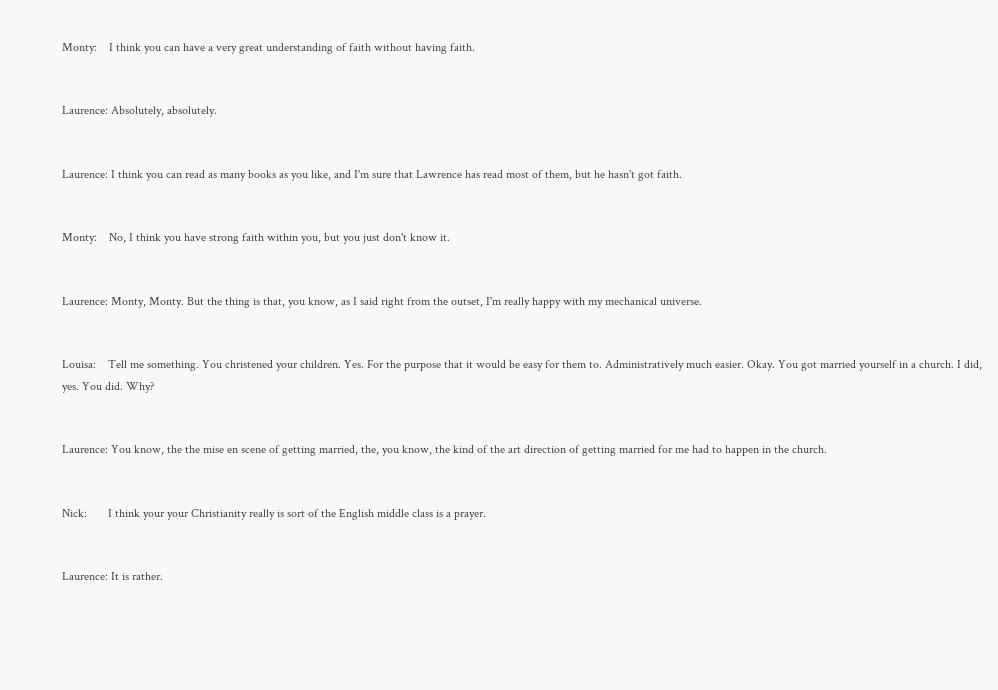Monty:    I think you can have a very great understanding of faith without having faith.


Laurence: Absolutely, absolutely.


Laurence: I think you can read as many books as you like, and I'm sure that Lawrence has read most of them, but he hasn't got faith.


Monty:    No, I think you have strong faith within you, but you just don't know it.


Laurence: Monty, Monty. But the thing is that, you know, as I said right from the outset, I'm really happy with my mechanical universe.


Louisa:    Tell me something. You christened your children. Yes. For the purpose that it would be easy for them to. Administratively much easier. Okay. You got married yourself in a church. I did, yes. You did. Why?


Laurence: You know, the the mise en scene of getting married, the, you know, the kind of the art direction of getting married for me had to happen in the church.


Nick:       I think your your Christianity really is sort of the English middle class is a prayer.


Laurence: It is rather.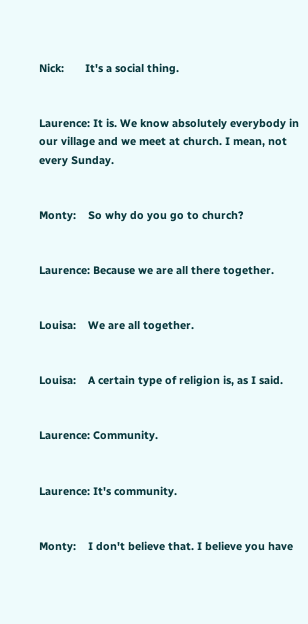Nick:       It's a social thing.


Laurence: It is. We know absolutely everybody in our village and we meet at church. I mean, not every Sunday.


Monty:    So why do you go to church?


Laurence: Because we are all there together.


Louisa:    We are all together.


Louisa:    A certain type of religion is, as I said.


Laurence: Community.


Laurence: It's community.


Monty:    I don't believe that. I believe you have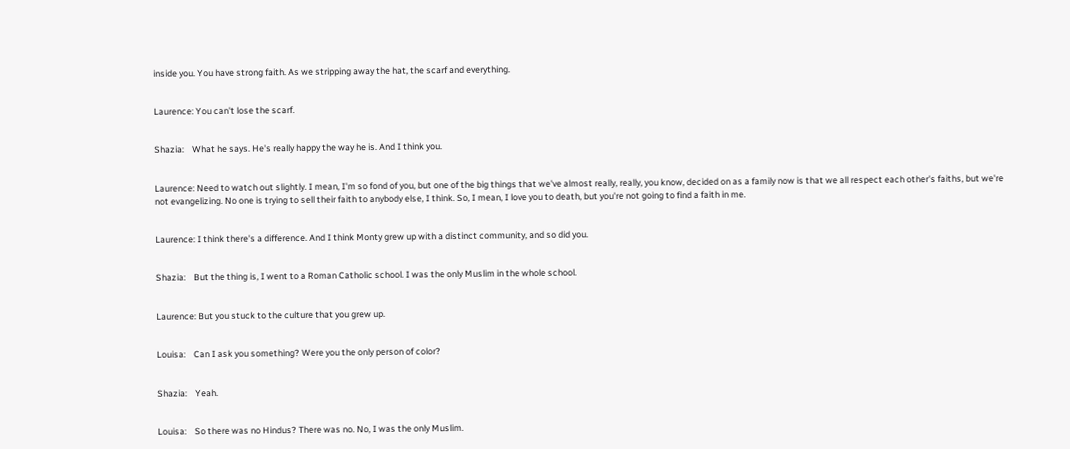inside you. You have strong faith. As we stripping away the hat, the scarf and everything.


Laurence: You can't lose the scarf.


Shazia:    What he says. He's really happy the way he is. And I think you.


Laurence: Need to watch out slightly. I mean, I'm so fond of you, but one of the big things that we've almost really, really, you know, decided on as a family now is that we all respect each other's faiths, but we're not evangelizing. No one is trying to sell their faith to anybody else, I think. So, I mean, I love you to death, but you're not going to find a faith in me.


Laurence: I think there's a difference. And I think Monty grew up with a distinct community, and so did you.


Shazia:    But the thing is, I went to a Roman Catholic school. I was the only Muslim in the whole school.


Laurence: But you stuck to the culture that you grew up.


Louisa:    Can I ask you something? Were you the only person of color?


Shazia:    Yeah.


Louisa:    So there was no Hindus? There was no. No, I was the only Muslim.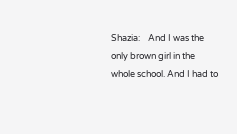Shazia:    And I was the only brown girl in the whole school. And I had to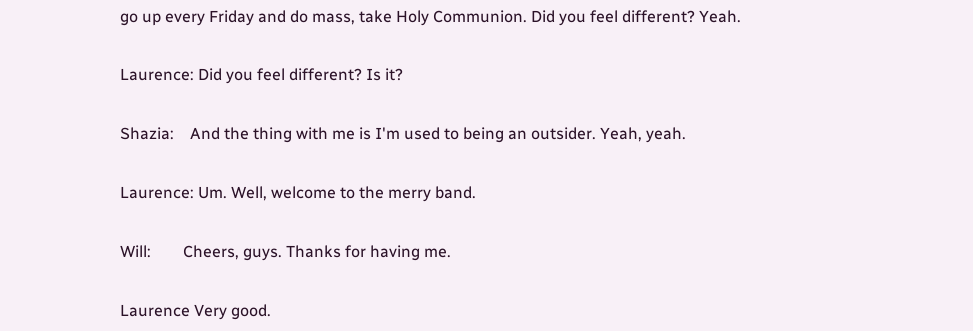go up every Friday and do mass, take Holy Communion. Did you feel different? Yeah.


Laurence: Did you feel different? Is it?


Shazia:    And the thing with me is I'm used to being an outsider. Yeah, yeah.


Laurence: Um. Well, welcome to the merry band.


Will:        Cheers, guys. Thanks for having me.


Laurence Very good.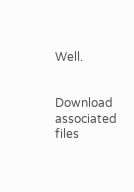Well.


Download associated files